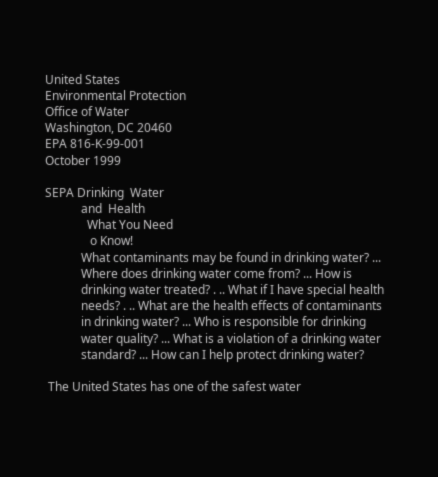United States
Environmental Protection
Office of Water
Washington, DC 20460
EPA 816-K-99-001
October 1999

SEPA Drinking  Water
            and  Health
              What You Need
               o Know!
            What contaminants may be found in drinking water? ...
            Where does drinking water come from? ... How is
            drinking water treated? . .. What if I have special health
            needs? . .. What are the health effects of contaminants
            in drinking water? ... Who is responsible for drinking
            water quality? ... What is a violation of a drinking water
            standard? ... How can I help protect drinking water?

 The United States has one of the safest water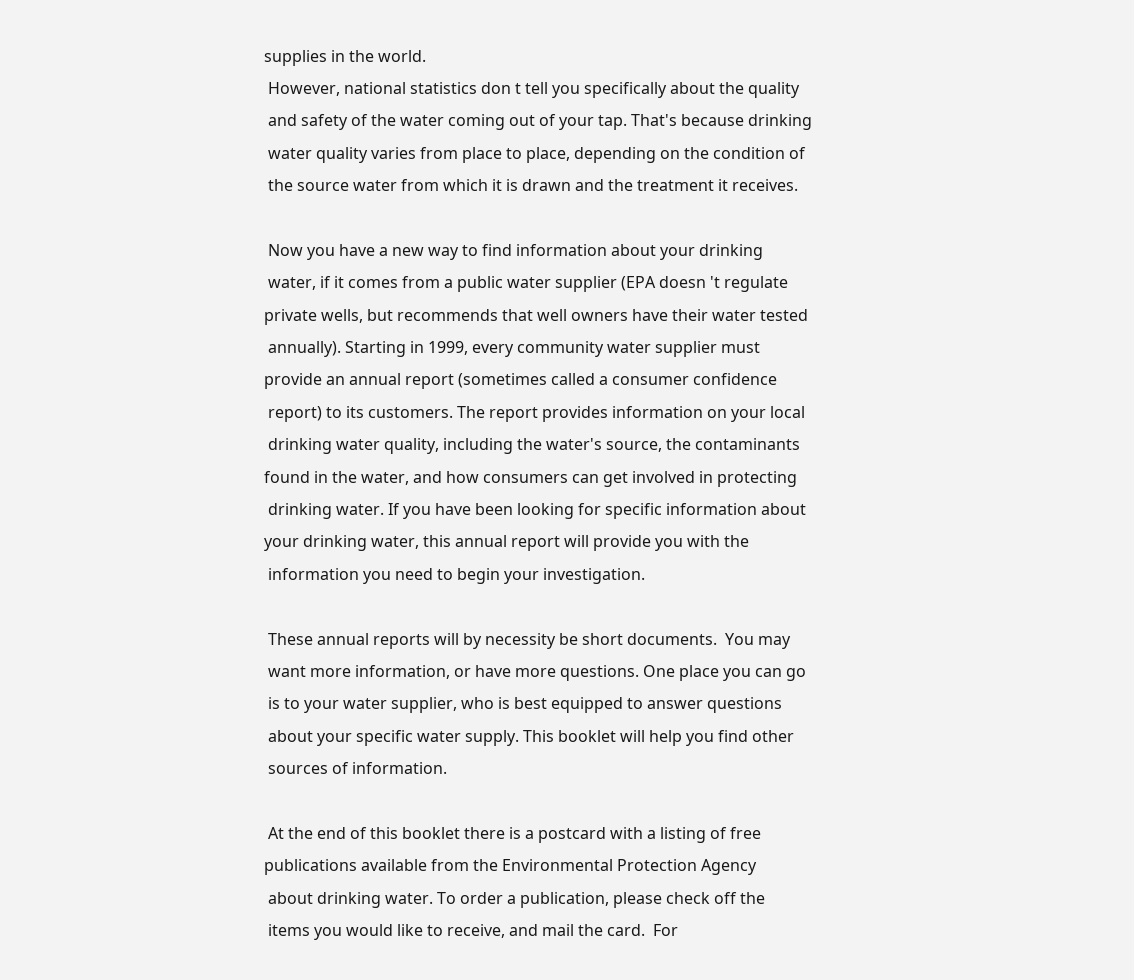supplies in the world.
 However, national statistics don t tell you specifically about the quality
 and safety of the water coming out of your tap. That's because drinking
 water quality varies from place to place, depending on the condition of
 the source water from which it is drawn and the treatment it receives.

 Now you have a new way to find information about your drinking
 water, if it comes from a public water supplier (EPA doesn 't regulate
private wells, but recommends that well owners have their water tested
 annually). Starting in 1999, every community water supplier must
provide an annual report (sometimes called a consumer confidence
 report) to its customers. The report provides information on your local
 drinking water quality, including the water's source, the contaminants
found in the water, and how consumers can get involved in protecting
 drinking water. If you have been looking for specific information about
your drinking water, this annual report will provide you with the
 information you need to begin your investigation.

 These annual reports will by necessity be short documents.  You may
 want more information, or have more questions. One place you can go
 is to your water supplier, who is best equipped to answer questions
 about your specific water supply. This booklet will help you find other
 sources of information.

 At the end of this booklet there is a postcard with a listing of free
publications available from the Environmental Protection Agency
 about drinking water. To order a publication, please check off the
 items you would like to receive, and mail the card.  For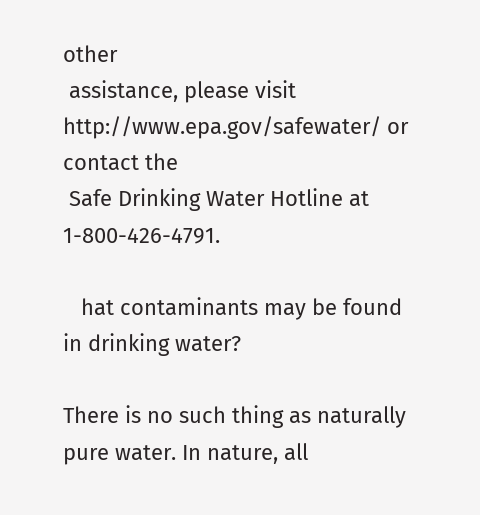other
 assistance, please visit http://www.epa.gov/safewater/ or contact the
 Safe Drinking Water Hotline at 1-800-426-4791.

   hat contaminants may be found
in drinking water?

There is no such thing as naturally pure water. In nature, all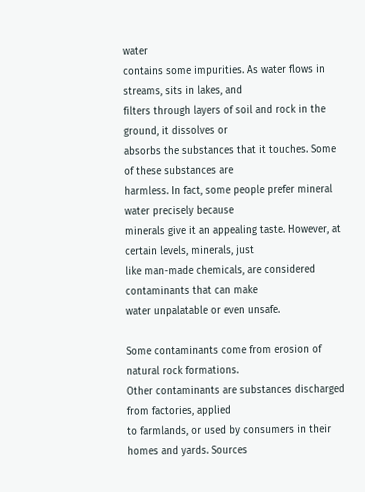water
contains some impurities. As water flows in streams, sits in lakes, and
filters through layers of soil and rock in the ground, it dissolves or
absorbs the substances that it touches. Some of these substances are
harmless. In fact, some people prefer mineral water precisely because
minerals give it an appealing taste. However, at certain levels, minerals, just
like man-made chemicals, are considered contaminants that can make
water unpalatable or even unsafe.

Some contaminants come from erosion of natural rock formations.
Other contaminants are substances discharged from factories, applied
to farmlands, or used by consumers in their homes and yards. Sources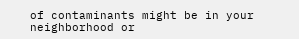of contaminants might be in your neighborhood or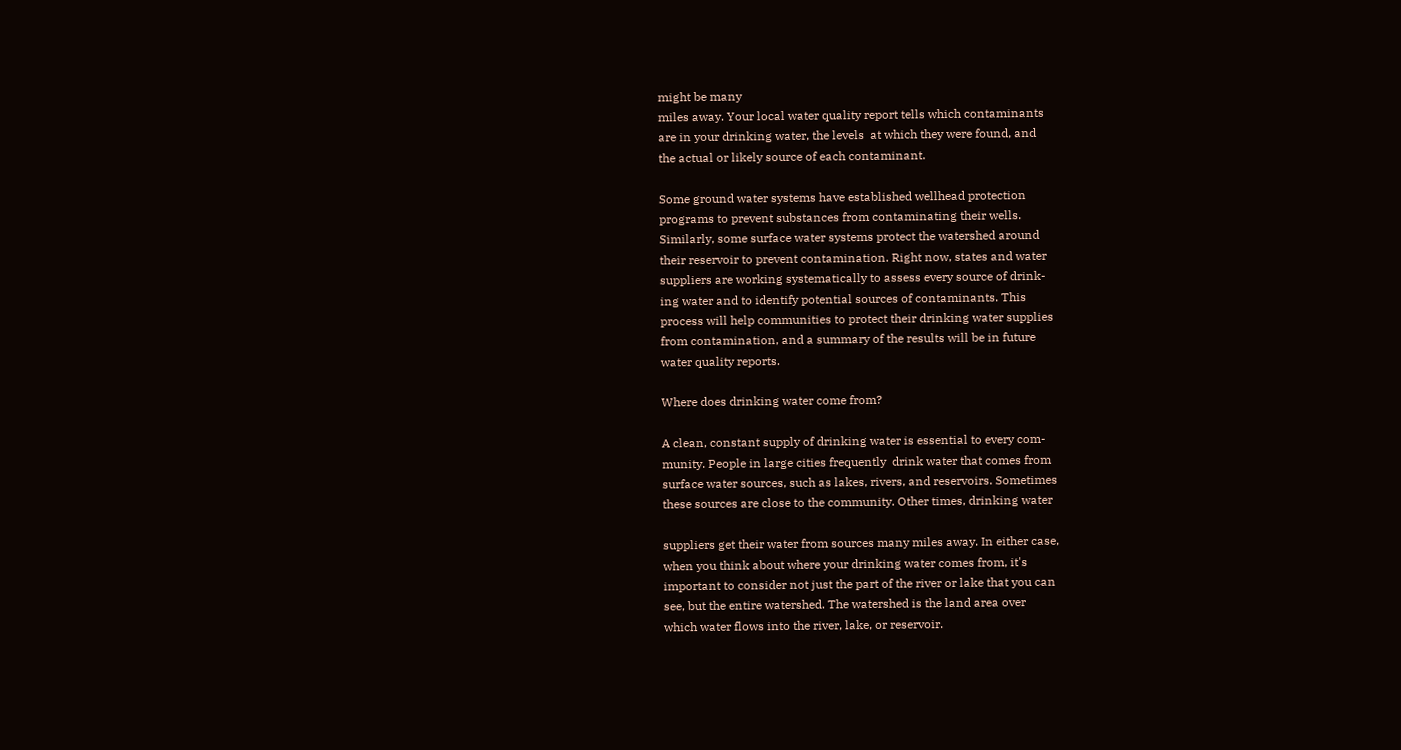might be many
miles away. Your local water quality report tells which contaminants
are in your drinking water, the levels  at which they were found, and
the actual or likely source of each contaminant.

Some ground water systems have established wellhead protection
programs to prevent substances from contaminating their wells.
Similarly, some surface water systems protect the watershed around
their reservoir to prevent contamination. Right now, states and water
suppliers are working systematically to assess every source of drink-
ing water and to identify potential sources of contaminants. This
process will help communities to protect their drinking water supplies
from contamination, and a summary of the results will be in future
water quality reports.

Where does drinking water come from?

A clean, constant supply of drinking water is essential to every com-
munity. People in large cities frequently  drink water that comes from
surface water sources, such as lakes, rivers, and reservoirs. Sometimes
these sources are close to the community. Other times, drinking water

suppliers get their water from sources many miles away. In either case,
when you think about where your drinking water comes from, it's
important to consider not just the part of the river or lake that you can
see, but the entire watershed. The watershed is the land area over
which water flows into the river, lake, or reservoir.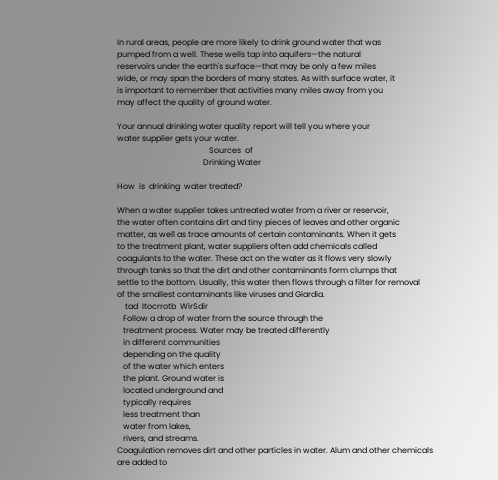In rural areas, people are more likely to drink ground water that was
pumped from a well. These wells tap into aquifers—the natural
reservoirs under the earth's surface—that may be only a few miles
wide, or may span the borders of many states. As with surface water, it
is important to remember that activities many miles away from you
may affect the quality of ground water.

Your annual drinking water quality report will tell you where your
water supplier gets your water.
                                              Sources  of
                                           Drinking Water

How  is  drinking  water treated?

When a water supplier takes untreated water from a river or reservoir,
the water often contains dirt and tiny pieces of leaves and other organic
matter, as well as trace amounts of certain contaminants. When it gets
to the treatment plant, water suppliers often add chemicals called
coagulants to the water. These act on the water as it flows very slowly
through tanks so that the dirt and other contaminants form clumps that
settle to the bottom. Usually, this water then flows through a filter for removal
of the smallest contaminants like viruses and Giardia.
    tad  Itocrrotb  WirSdir
   Follow a drop of water from the source through the
   treatment process. Water may be treated differently
   in different communities
   depending on the quality
   of the water which enters
   the plant. Ground water is
   located underground and
   typically requires
   less treatment than
   water from lakes,
   rivers, and streams.
Coagulation removes dirt and other particles in water. Alum and other chemicals
are added to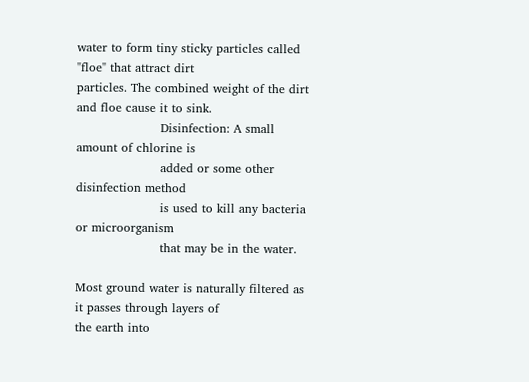water to form tiny sticky particles called "floe" that attract dirt
particles. The combined weight of the dirt and floe cause it to sink.
                     Disinfection: A small amount of chlorine is
                     added or some other disinfection method
                     is used to kill any bacteria or microorganism
                     that may be in the water.

Most ground water is naturally filtered as it passes through layers of
the earth into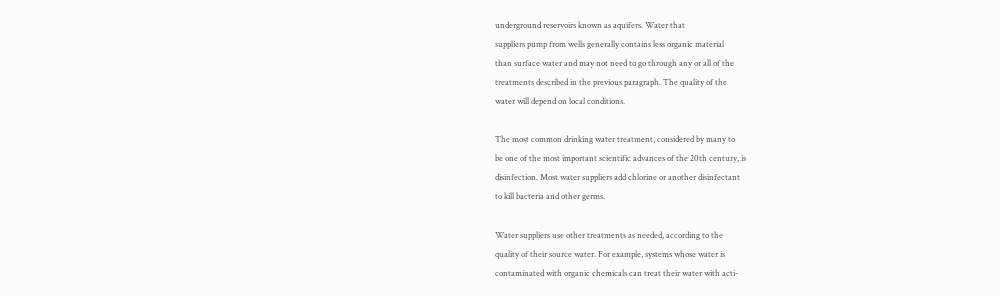underground reservoirs known as aquifers. Water that
suppliers pump from wells generally contains less organic material
than surface water and may not need to go through any or all of the
treatments described in the previous paragraph. The quality of the
water will depend on local conditions.

The most common drinking water treatment, considered by many to
be one of the most important scientific advances of the 20th century, is
disinfection. Most water suppliers add chlorine or another disinfectant
to kill bacteria and other germs.

Water suppliers use other treatments as needed, according to the
quality of their source water. For example, systems whose water is
contaminated with organic chemicals can treat their water with acti-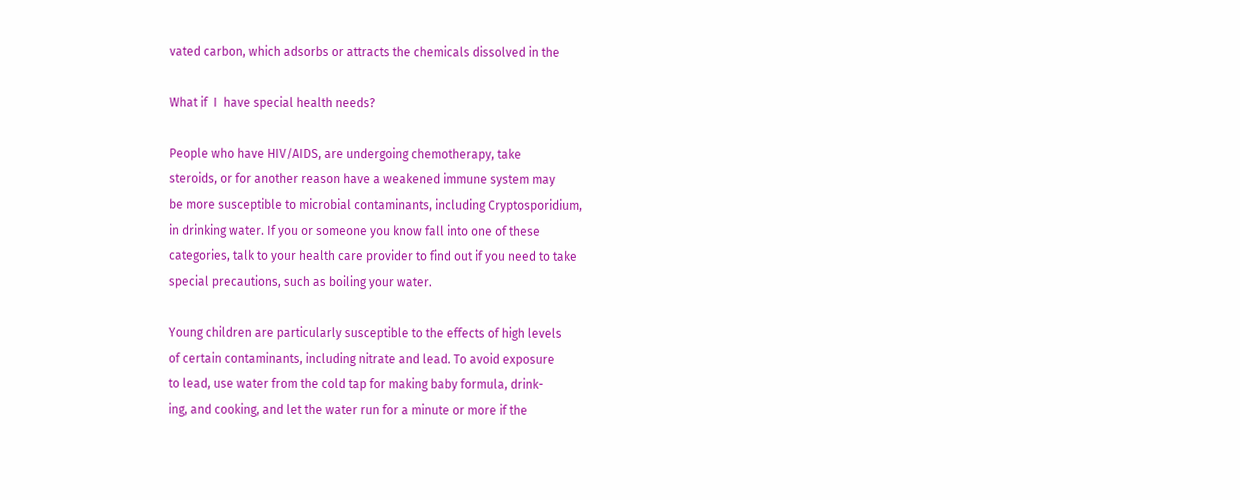vated carbon, which adsorbs or attracts the chemicals dissolved in the

What if  I  have special health needs?

People who have HIV/AIDS, are undergoing chemotherapy, take
steroids, or for another reason have a weakened immune system may
be more susceptible to microbial contaminants, including Cryptosporidium,
in drinking water. If you or someone you know fall into one of these
categories, talk to your health care provider to find out if you need to take
special precautions, such as boiling your water.

Young children are particularly susceptible to the effects of high levels
of certain contaminants, including nitrate and lead. To avoid exposure
to lead, use water from the cold tap for making baby formula, drink-
ing, and cooking, and let the water run for a minute or more if the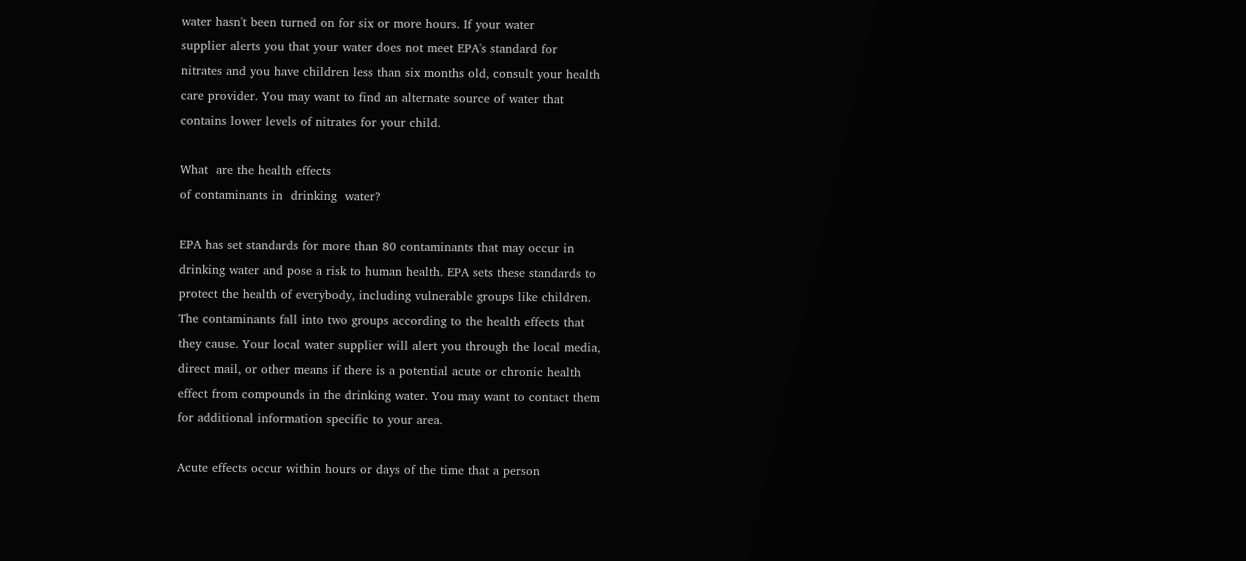water hasn't been turned on for six or more hours. If your water
supplier alerts you that your water does not meet EPA's standard for
nitrates and you have children less than six months old, consult your health
care provider. You may want to find an alternate source of water that
contains lower levels of nitrates for your child.

What  are the health effects
of contaminants in  drinking  water?

EPA has set standards for more than 80 contaminants that may occur in
drinking water and pose a risk to human health. EPA sets these standards to
protect the health of everybody, including vulnerable groups like children.
The contaminants fall into two groups according to the health effects that
they cause. Your local water supplier will alert you through the local media,
direct mail, or other means if there is a potential acute or chronic health
effect from compounds in the drinking water. You may want to contact them
for additional information specific to your area.

Acute effects occur within hours or days of the time that a person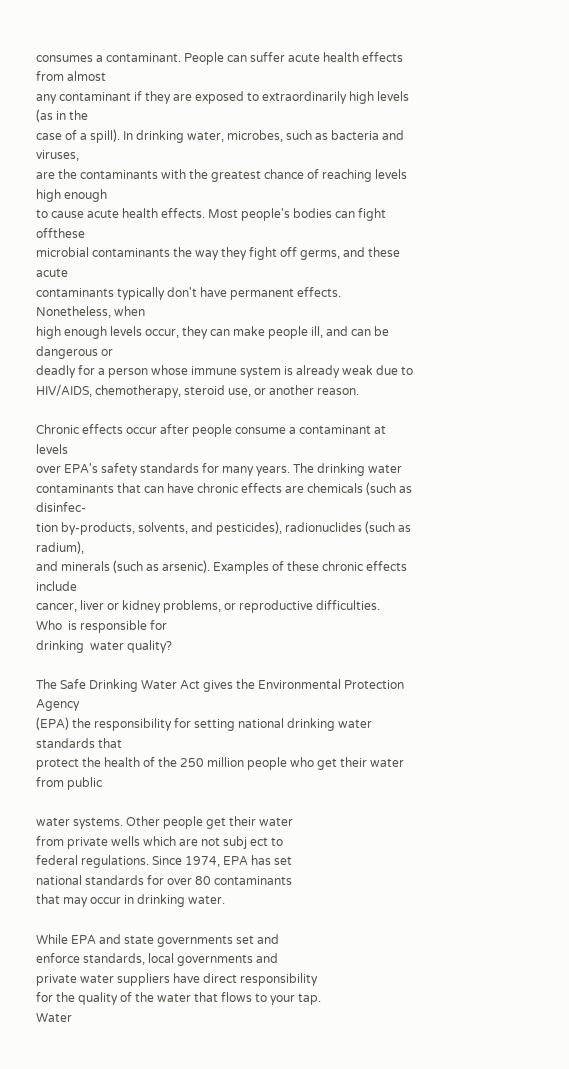consumes a contaminant. People can suffer acute health effects from almost
any contaminant if they are exposed to extraordinarily high levels (as in the
case of a spill). In drinking water, microbes, such as bacteria and viruses,
are the contaminants with the greatest chance of reaching levels high enough
to cause acute health effects. Most people's bodies can fight offthese
microbial contaminants the way they fight off germs, and these acute
contaminants typically don't have permanent effects. Nonetheless, when
high enough levels occur, they can make people ill, and can be dangerous or
deadly for a person whose immune system is already weak due to
HIV/AIDS, chemotherapy, steroid use, or another reason.

Chronic effects occur after people consume a contaminant at levels
over EPA's safety standards for many years. The drinking water
contaminants that can have chronic effects are chemicals (such as disinfec-
tion by-products, solvents, and pesticides), radionuclides (such as radium),
and minerals (such as arsenic). Examples of these chronic effects include
cancer, liver or kidney problems, or reproductive difficulties.
Who  is responsible for
drinking  water quality?

The Safe Drinking Water Act gives the Environmental Protection Agency
(EPA) the responsibility for setting national drinking water standards that
protect the health of the 250 million people who get their water from public

water systems. Other people get their water
from private wells which are not subj ect to
federal regulations. Since 1974, EPA has set
national standards for over 80 contaminants
that may occur in drinking water.

While EPA and state governments set and
enforce standards, local governments and
private water suppliers have direct responsibility
for the quality of the water that flows to your tap.
Water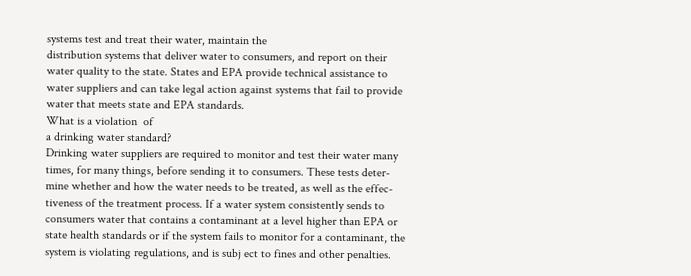systems test and treat their water, maintain the
distribution systems that deliver water to consumers, and report on their
water quality to the state. States and EPA provide technical assistance to
water suppliers and can take legal action against systems that fail to provide
water that meets state and EPA standards.
What is a violation  of
a drinking water standard?
Drinking water suppliers are required to monitor and test their water many
times, for many things, before sending it to consumers. These tests deter-
mine whether and how the water needs to be treated, as well as the effec-
tiveness of the treatment process. If a water system consistently sends to
consumers water that contains a contaminant at a level higher than EPA or
state health standards or if the system fails to monitor for a contaminant, the
system is violating regulations, and is subj ect to fines and other penalties.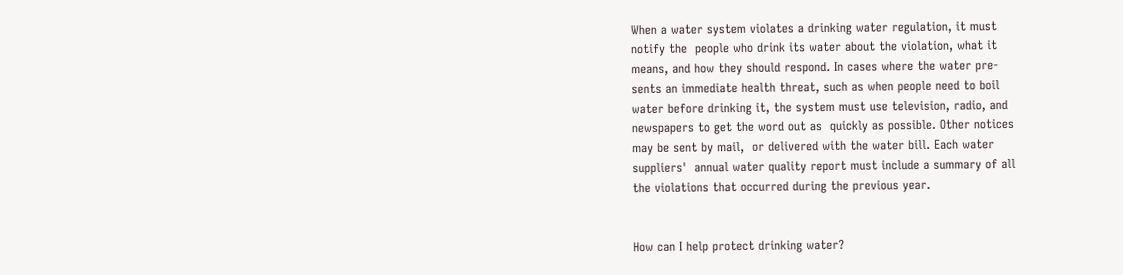When a water system violates a drinking water regulation, it must
notify the  people who drink its water about the violation, what it
means, and how they should respond. In cases where the water pre-
sents an immediate health threat, such as when people need to boil
water before drinking it, the system must use television, radio, and
newspapers to get the word out as  quickly as possible. Other notices
may be sent by mail,  or delivered with the water bill. Each water
suppliers'  annual water quality report must include a summary of all
the violations that occurred during the previous year.


How can I help protect drinking water?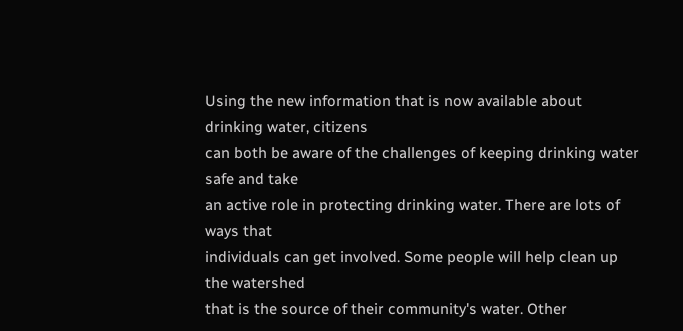Using the new information that is now available about drinking water, citizens
can both be aware of the challenges of keeping drinking water safe and take
an active role in protecting drinking water. There are lots of ways that
individuals can get involved. Some people will help clean up the watershed
that is the source of their community's water. Other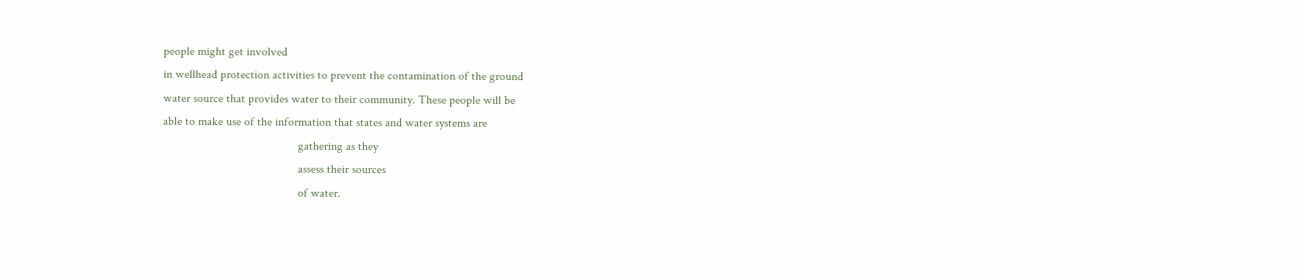people might get involved
in wellhead protection activities to prevent the contamination of the ground
water source that provides water to their community. These people will be
able to make use of the information that states and water systems are
                                             gathering as they
                                             assess their sources
                                             of water.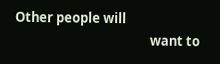Other people will
                                             want to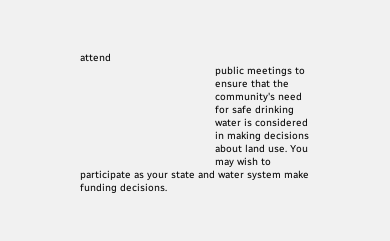attend
                                             public meetings to
                                             ensure that the
                                             community's need
                                             for safe drinking
                                             water is considered
                                             in making decisions
                                             about land use. You
                                             may wish to
participate as your state and water system make funding decisions.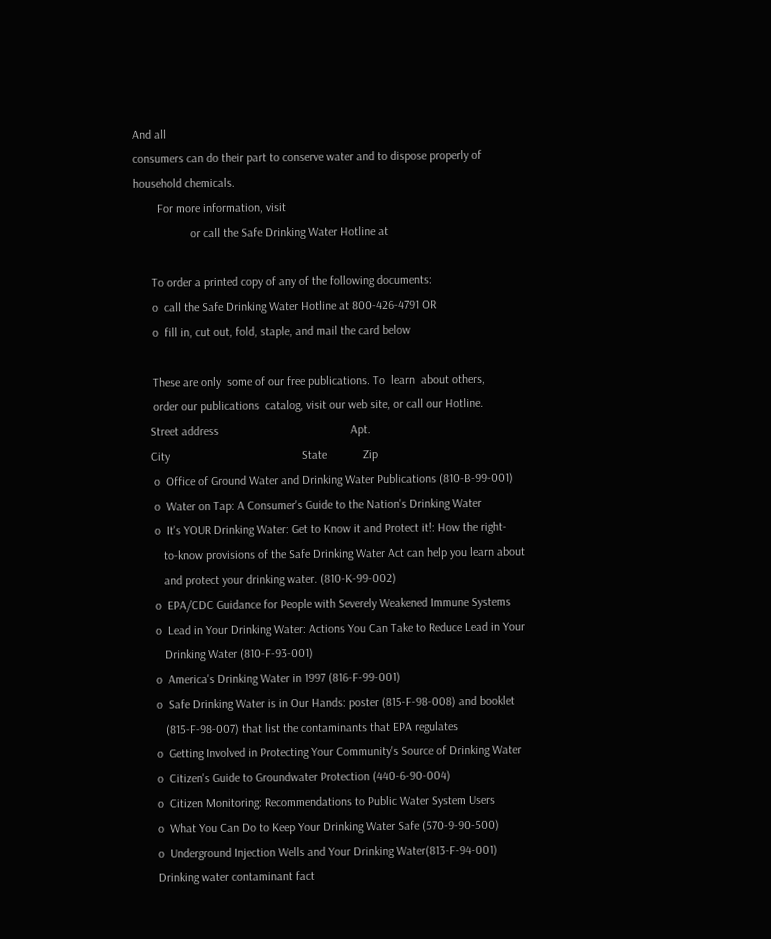And all
consumers can do their part to conserve water and to dispose properly of
household chemicals.
        For more information, visit
                   or call the Safe Drinking Water Hotline at

      To order a printed copy of any of the following documents:
      o  call the Safe Drinking Water Hotline at 800-426-4791 OR
      o  fill in, cut out, fold, staple, and mail the card below

      These are only  some of our free publications. To  learn  about others,
      order our publications  catalog, visit our web site, or call our Hotline.
     Street address                                            Apt.
     City                                            State            Zip
      o  Office of Ground Water and Drinking Water Publications (810-B-99-001)
      o  Water on Tap: A Consumer's Guide to the Nation's Drinking Water
      o  It's YOUR Drinking Water: Get to Know it and Protect it!: How the right-
         to-know provisions of the Safe Drinking Water Act can help you learn about
         and protect your drinking water. (810-K-99-002)
      o  EPA/CDC Guidance for People with Severely Weakened Immune Systems
      o  Lead in Your Drinking Water: Actions You Can Take to Reduce Lead in Your
         Drinking Water (810-F-93-001)
      o  America's Drinking Water in 1997 (816-F-99-001)
      o  Safe Drinking Water is in Our Hands: poster (815-F-98-008) and booklet
         (815-F-98-007) that list the contaminants that EPA regulates
      o  Getting Involved in Protecting Your Community's Source of Drinking Water
      o  Citizen's Guide to Groundwater Protection (440-6-90-004)
      o  Citizen Monitoring: Recommendations to Public Water System Users
      o  What You Can Do to Keep Your Drinking Water Safe (570-9-90-500)
      o  Underground Injection Wells and Your Drinking Water(813-F-94-001)
      Drinking water contaminant fact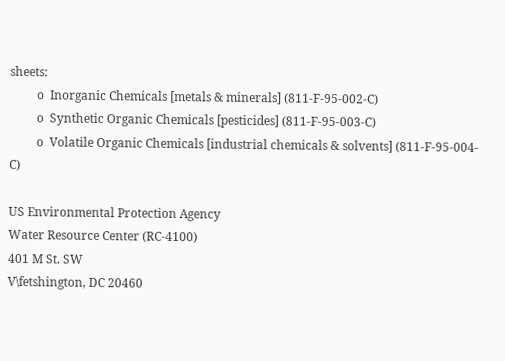sheets:
         o  Inorganic Chemicals [metals & minerals] (811-F-95-002-C)
         o  Synthetic Organic Chemicals [pesticides] (811-F-95-003-C)
         o  Volatile Organic Chemicals [industrial chemicals & solvents] (811-F-95-004-C)

US Environmental Protection Agency
Water Resource Center (RC-4100)
401 M St. SW
V\fetshington, DC 20460